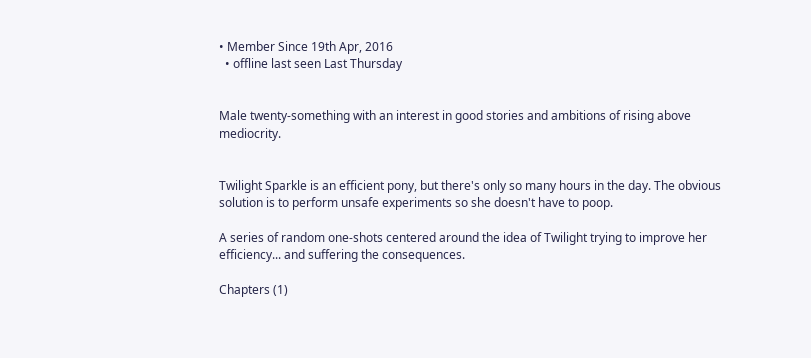• Member Since 19th Apr, 2016
  • offline last seen Last Thursday


Male twenty-something with an interest in good stories and ambitions of rising above mediocrity.


Twilight Sparkle is an efficient pony, but there's only so many hours in the day. The obvious solution is to perform unsafe experiments so she doesn't have to poop.

A series of random one-shots centered around the idea of Twilight trying to improve her efficiency... and suffering the consequences.

Chapters (1)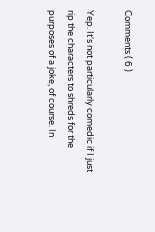Comments ( 6 )

Yep. It's not particularly comedic if I just rip the characters to shreds for the purposes of a joke, of course. In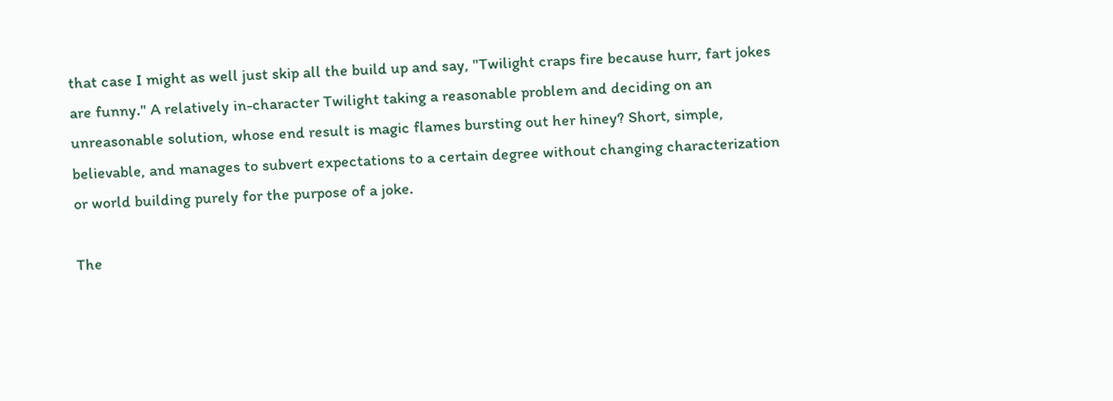that case I might as well just skip all the build up and say, "Twilight craps fire because hurr, fart jokes are funny." A relatively in-character Twilight taking a reasonable problem and deciding on an unreasonable solution, whose end result is magic flames bursting out her hiney? Short, simple, believable, and manages to subvert expectations to a certain degree without changing characterization or world building purely for the purpose of a joke.

The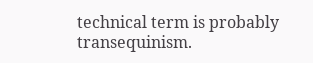technical term is probably transequinism.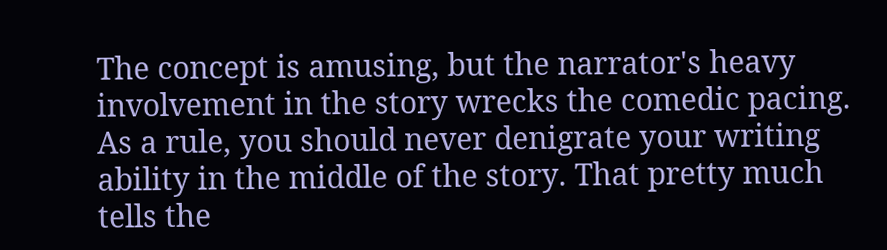The concept is amusing, but the narrator's heavy involvement in the story wrecks the comedic pacing. As a rule, you should never denigrate your writing ability in the middle of the story. That pretty much tells the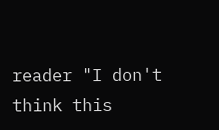reader "I don't think this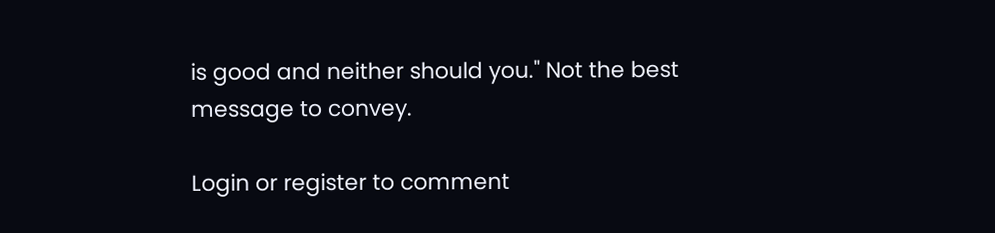is good and neither should you." Not the best message to convey.

Login or register to comment